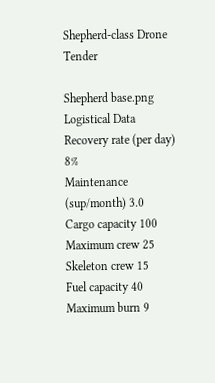Shepherd-class Drone Tender

Shepherd base.png
Logistical Data
Recovery rate (per day) 8%
Maintenance (sup/month) 3.0
Cargo capacity 100
Maximum crew 25
Skeleton crew 15
Fuel capacity 40
Maximum burn 9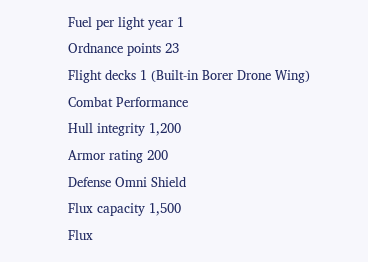Fuel per light year 1
Ordnance points 23
Flight decks 1 (Built-in Borer Drone Wing)
Combat Performance
Hull integrity 1,200
Armor rating 200
Defense Omni Shield
Flux capacity 1,500
Flux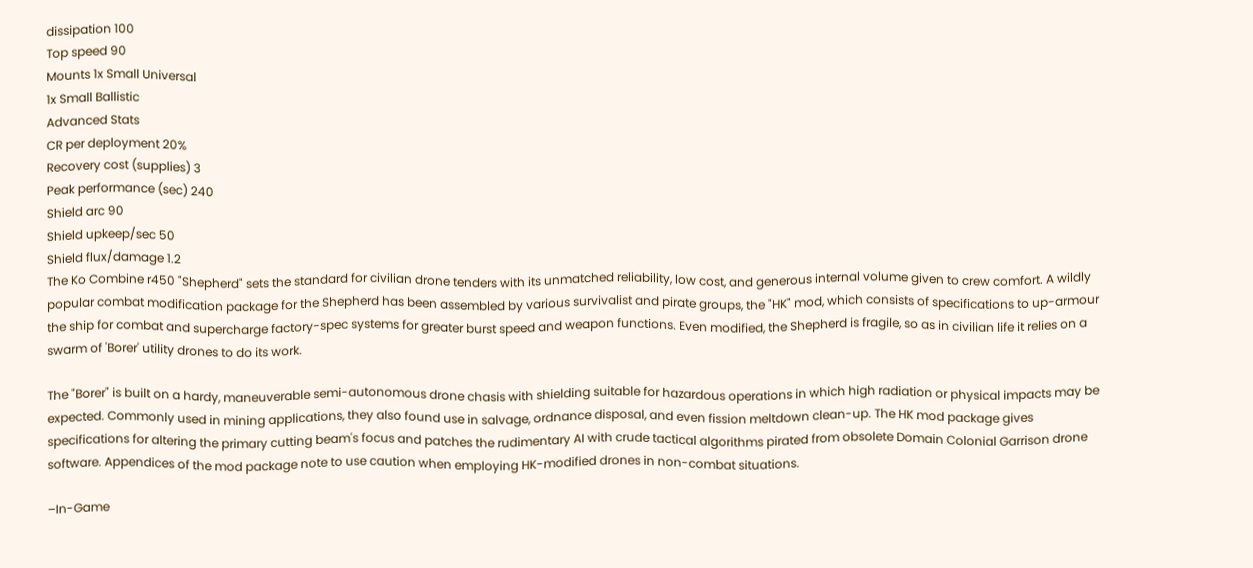dissipation 100
Top speed 90
Mounts 1x Small Universal
1x Small Ballistic
Advanced Stats
CR per deployment 20%
Recovery cost (supplies) 3
Peak performance (sec) 240
Shield arc 90
Shield upkeep/sec 50
Shield flux/damage 1.2
The Ko Combine r450 "Shepherd" sets the standard for civilian drone tenders with its unmatched reliability, low cost, and generous internal volume given to crew comfort. A wildly popular combat modification package for the Shepherd has been assembled by various survivalist and pirate groups, the "HK" mod, which consists of specifications to up-armour the ship for combat and supercharge factory-spec systems for greater burst speed and weapon functions. Even modified, the Shepherd is fragile, so as in civilian life it relies on a swarm of 'Borer' utility drones to do its work.

The "Borer" is built on a hardy, maneuverable semi-autonomous drone chasis with shielding suitable for hazardous operations in which high radiation or physical impacts may be expected. Commonly used in mining applications, they also found use in salvage, ordnance disposal, and even fission meltdown clean-up. The HK mod package gives specifications for altering the primary cutting beam's focus and patches the rudimentary AI with crude tactical algorithms pirated from obsolete Domain Colonial Garrison drone software. Appendices of the mod package note to use caution when employing HK-modified drones in non-combat situations.

–In-Game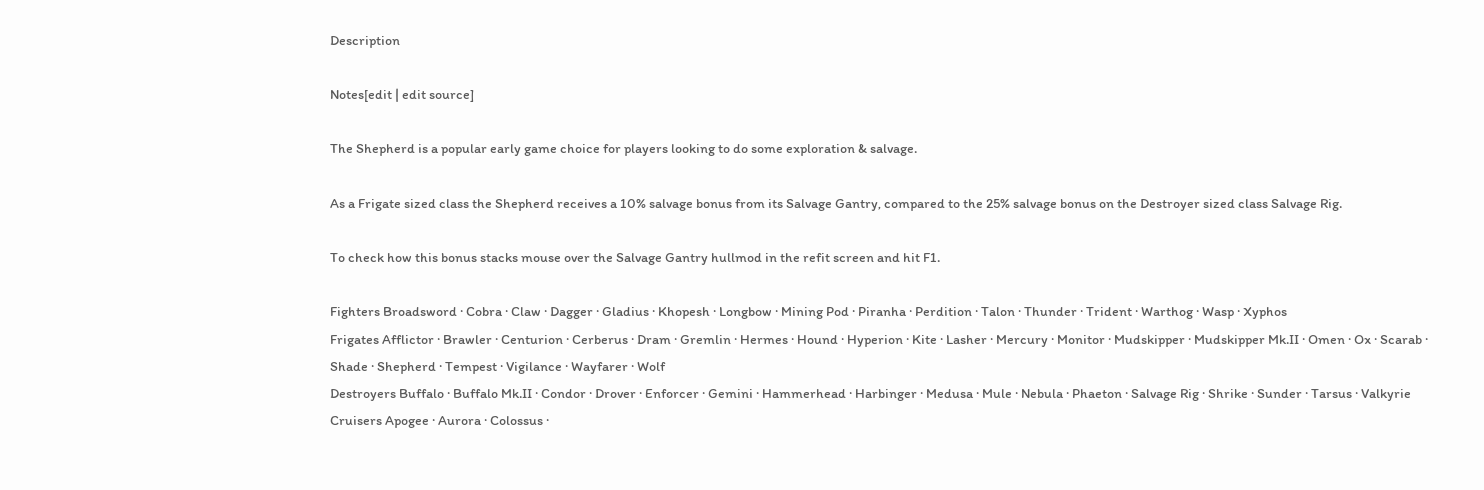Description

Notes[edit | edit source]

The Shepherd is a popular early game choice for players looking to do some exploration & salvage.

As a Frigate sized class the Shepherd receives a 10% salvage bonus from its Salvage Gantry, compared to the 25% salvage bonus on the Destroyer sized class Salvage Rig.

To check how this bonus stacks mouse over the Salvage Gantry hullmod in the refit screen and hit F1.

Fighters Broadsword · Cobra · Claw · Dagger · Gladius · Khopesh · Longbow · Mining Pod · Piranha · Perdition · Talon · Thunder · Trident · Warthog · Wasp · Xyphos
Frigates Afflictor · Brawler · Centurion · Cerberus · Dram · Gremlin · Hermes · Hound · Hyperion · Kite · Lasher · Mercury · Monitor · Mudskipper · Mudskipper Mk.II · Omen · Ox · Scarab · Shade · Shepherd · Tempest · Vigilance · Wayfarer · Wolf
Destroyers Buffalo · Buffalo Mk.II · Condor · Drover · Enforcer · Gemini · Hammerhead · Harbinger · Medusa · Mule · Nebula · Phaeton · Salvage Rig · Shrike · Sunder · Tarsus · Valkyrie
Cruisers Apogee · Aurora · Colossus ·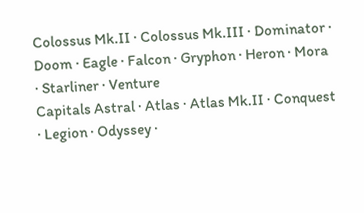Colossus Mk.II · Colossus Mk.III · Dominator · Doom · Eagle · Falcon · Gryphon · Heron · Mora · Starliner · Venture
Capitals Astral · Atlas · Atlas Mk.II · Conquest · Legion · Odyssey ·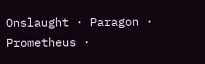Onslaught · Paragon · Prometheus ·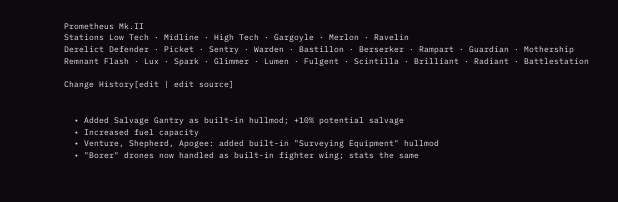Prometheus Mk.II
Stations Low Tech · Midline · High Tech · Gargoyle · Merlon · Ravelin
Derelict Defender · Picket · Sentry · Warden · Bastillon · Berserker · Rampart · Guardian · Mothership
Remnant Flash · Lux · Spark · Glimmer · Lumen · Fulgent · Scintilla · Brilliant · Radiant · Battlestation

Change History[edit | edit source]


  • Added Salvage Gantry as built-in hullmod; +10% potential salvage
  • Increased fuel capacity
  • Venture, Shepherd, Apogee: added built-in "Surveying Equipment" hullmod
  • "Borer" drones now handled as built-in fighter wing; stats the same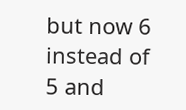but now 6 instead of 5 and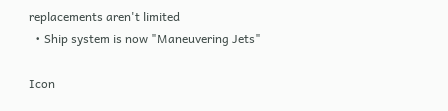replacements aren't limited
  • Ship system is now "Maneuvering Jets"

Icon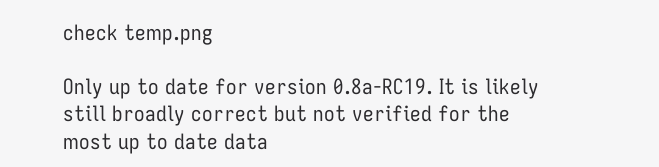check temp.png

Only up to date for version 0.8a-RC19. It is likely still broadly correct but not verified for the most up to date data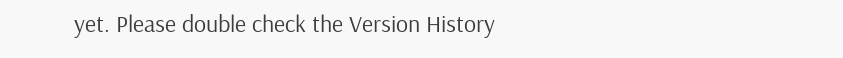yet. Please double check the Version History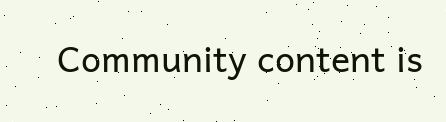Community content is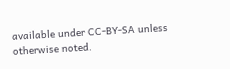available under CC-BY-SA unless otherwise noted.